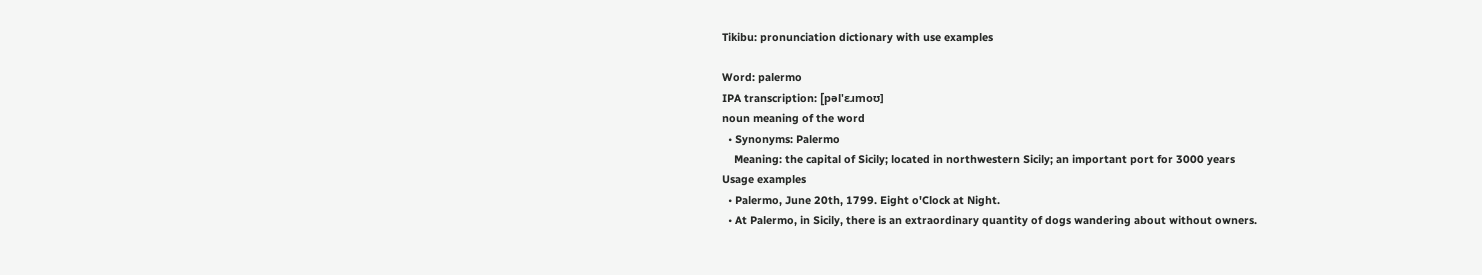Tikibu: pronunciation dictionary with use examples

Word: palermo
IPA transcription: [pəl'ɛɹmoʊ]
noun meaning of the word
  • Synonyms: Palermo
    Meaning: the capital of Sicily; located in northwestern Sicily; an important port for 3000 years
Usage examples
  • Palermo, June 20th, 1799. Eight o'Clock at Night.
  • At Palermo, in Sicily, there is an extraordinary quantity of dogs wandering about without owners.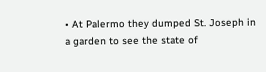• At Palermo they dumped St. Joseph in a garden to see the state of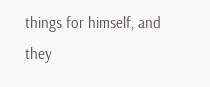things for himself, and they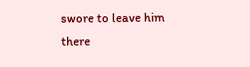swore to leave him there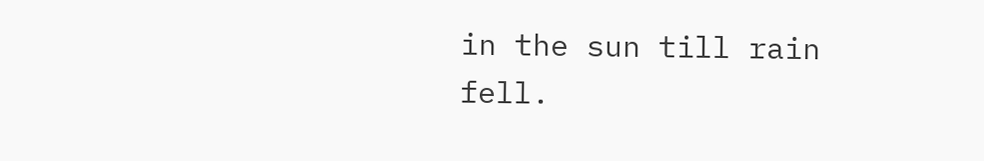in the sun till rain fell.